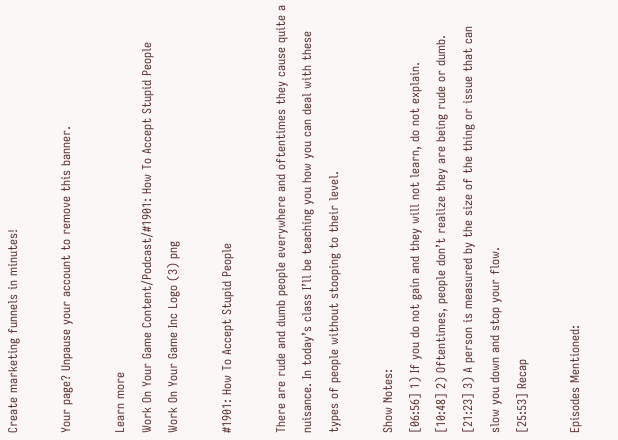Create marketing funnels in minutes!

Your page? Unpause your account to remove this banner.

Learn more
Work On Your Game Content/Podcast/#1901: How To Accept Stupid People
Work On Your Game Inc Logo (3) png

#1901: How To Accept Stupid People

There are rude and dumb people everywhere and oftentimes they cause quite a nuisance. In today’s class I’ll be teaching you how you can deal with these types of people without stooping to their level.

Show Notes:
[06:56] 1) If you do not gain and they will not learn, do not explain.
[10:48] 2) Oftentimes, people don’t realize they are being rude or dumb.
[21:23] 3) A person is measured by the size of the thing or issue that can slow you down and stop your flow.
[25:53] Recap

Episodes Mentioned: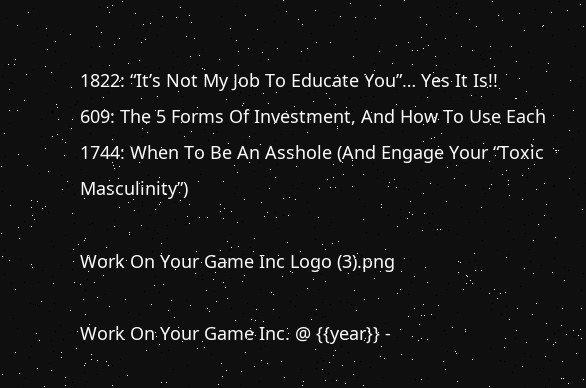1822: “It’s Not My Job To Educate You”… Yes It Is!!
609: The 5 Forms Of Investment, And How To Use Each
1744: When To Be An Asshole (And Engage Your “Toxic Masculinity”)

Work On Your Game Inc Logo (3).png

Work On Your Game Inc. @ {{year}} -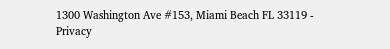1300 Washington Ave #153, Miami Beach FL 33119 - Privacy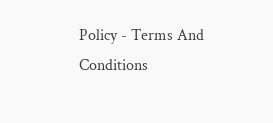Policy - Terms And Conditions